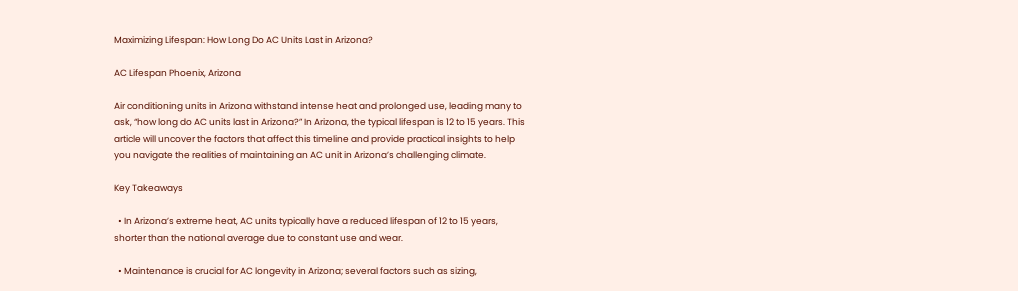Maximizing Lifespan: How Long Do AC Units Last in Arizona?

AC Lifespan Phoenix, Arizona

Air conditioning units in Arizona withstand intense heat and prolonged use, leading many to ask, “how long do AC units last in Arizona?” In Arizona, the typical lifespan is 12 to 15 years. This article will uncover the factors that affect this timeline and provide practical insights to help you navigate the realities of maintaining an AC unit in Arizona’s challenging climate.

Key Takeaways

  • In Arizona’s extreme heat, AC units typically have a reduced lifespan of 12 to 15 years, shorter than the national average due to constant use and wear.

  • Maintenance is crucial for AC longevity in Arizona; several factors such as sizing,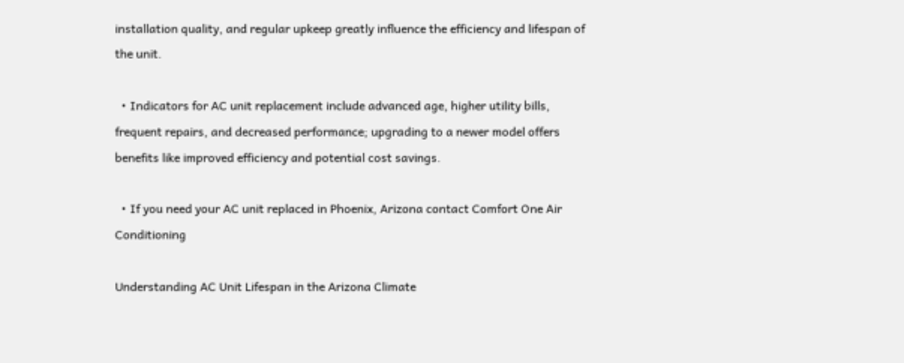installation quality, and regular upkeep greatly influence the efficiency and lifespan of the unit.

  • Indicators for AC unit replacement include advanced age, higher utility bills, frequent repairs, and decreased performance; upgrading to a newer model offers benefits like improved efficiency and potential cost savings.

  • If you need your AC unit replaced in Phoenix, Arizona contact Comfort One Air Conditioning

Understanding AC Unit Lifespan in the Arizona Climate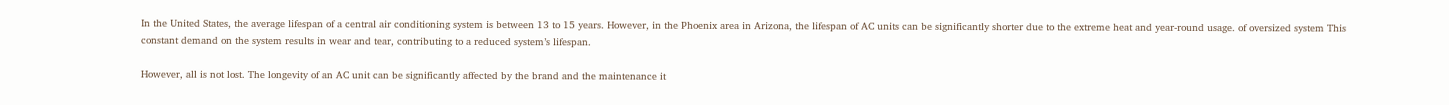In the United States, the average lifespan of a central air conditioning system is between 13 to 15 years. However, in the Phoenix area in Arizona, the lifespan of AC units can be significantly shorter due to the extreme heat and year-round usage. of oversized system This constant demand on the system results in wear and tear, contributing to a reduced system’s lifespan.

However, all is not lost. The longevity of an AC unit can be significantly affected by the brand and the maintenance it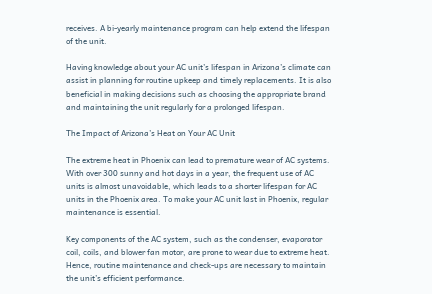receives. A bi-yearly maintenance program can help extend the lifespan of the unit.

Having knowledge about your AC unit’s lifespan in Arizona’s climate can assist in planning for routine upkeep and timely replacements. It is also beneficial in making decisions such as choosing the appropriate brand and maintaining the unit regularly for a prolonged lifespan.

The Impact of Arizona’s Heat on Your AC Unit

The extreme heat in Phoenix can lead to premature wear of AC systems. With over 300 sunny and hot days in a year, the frequent use of AC units is almost unavoidable, which leads to a shorter lifespan for AC units in the Phoenix area. To make your AC unit last in Phoenix, regular maintenance is essential.

Key components of the AC system, such as the condenser, evaporator coil, coils, and blower fan motor, are prone to wear due to extreme heat. Hence, routine maintenance and check-ups are necessary to maintain the unit’s efficient performance.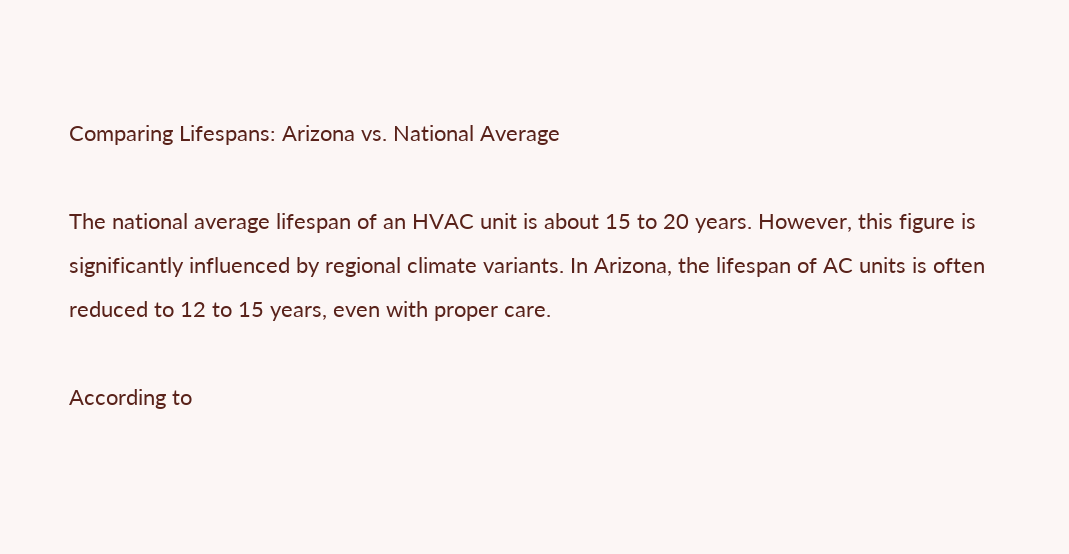Comparing Lifespans: Arizona vs. National Average

The national average lifespan of an HVAC unit is about 15 to 20 years. However, this figure is significantly influenced by regional climate variants. In Arizona, the lifespan of AC units is often reduced to 12 to 15 years, even with proper care.

According to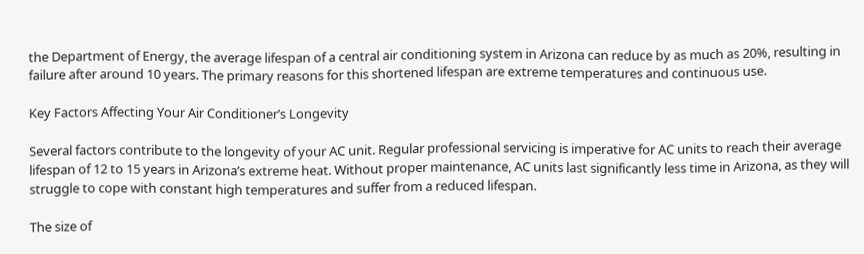the Department of Energy, the average lifespan of a central air conditioning system in Arizona can reduce by as much as 20%, resulting in failure after around 10 years. The primary reasons for this shortened lifespan are extreme temperatures and continuous use.

Key Factors Affecting Your Air Conditioner’s Longevity

Several factors contribute to the longevity of your AC unit. Regular professional servicing is imperative for AC units to reach their average lifespan of 12 to 15 years in Arizona’s extreme heat. Without proper maintenance, AC units last significantly less time in Arizona, as they will struggle to cope with constant high temperatures and suffer from a reduced lifespan.

The size of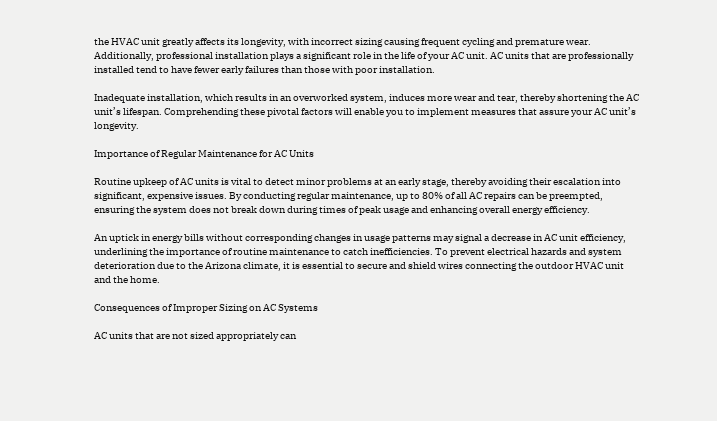the HVAC unit greatly affects its longevity, with incorrect sizing causing frequent cycling and premature wear. Additionally, professional installation plays a significant role in the life of your AC unit. AC units that are professionally installed tend to have fewer early failures than those with poor installation.

Inadequate installation, which results in an overworked system, induces more wear and tear, thereby shortening the AC unit’s lifespan. Comprehending these pivotal factors will enable you to implement measures that assure your AC unit’s longevity.

Importance of Regular Maintenance for AC Units

Routine upkeep of AC units is vital to detect minor problems at an early stage, thereby avoiding their escalation into significant, expensive issues. By conducting regular maintenance, up to 80% of all AC repairs can be preempted, ensuring the system does not break down during times of peak usage and enhancing overall energy efficiency.

An uptick in energy bills without corresponding changes in usage patterns may signal a decrease in AC unit efficiency, underlining the importance of routine maintenance to catch inefficiencies. To prevent electrical hazards and system deterioration due to the Arizona climate, it is essential to secure and shield wires connecting the outdoor HVAC unit and the home.

Consequences of Improper Sizing on AC Systems

AC units that are not sized appropriately can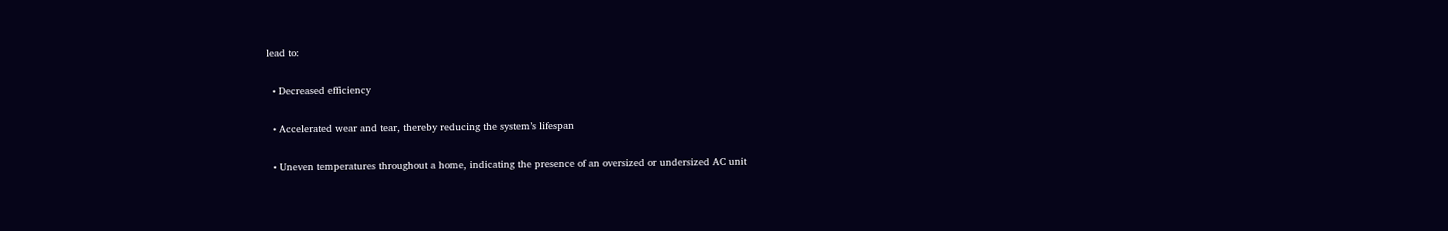lead to:

  • Decreased efficiency

  • Accelerated wear and tear, thereby reducing the system’s lifespan

  • Uneven temperatures throughout a home, indicating the presence of an oversized or undersized AC unit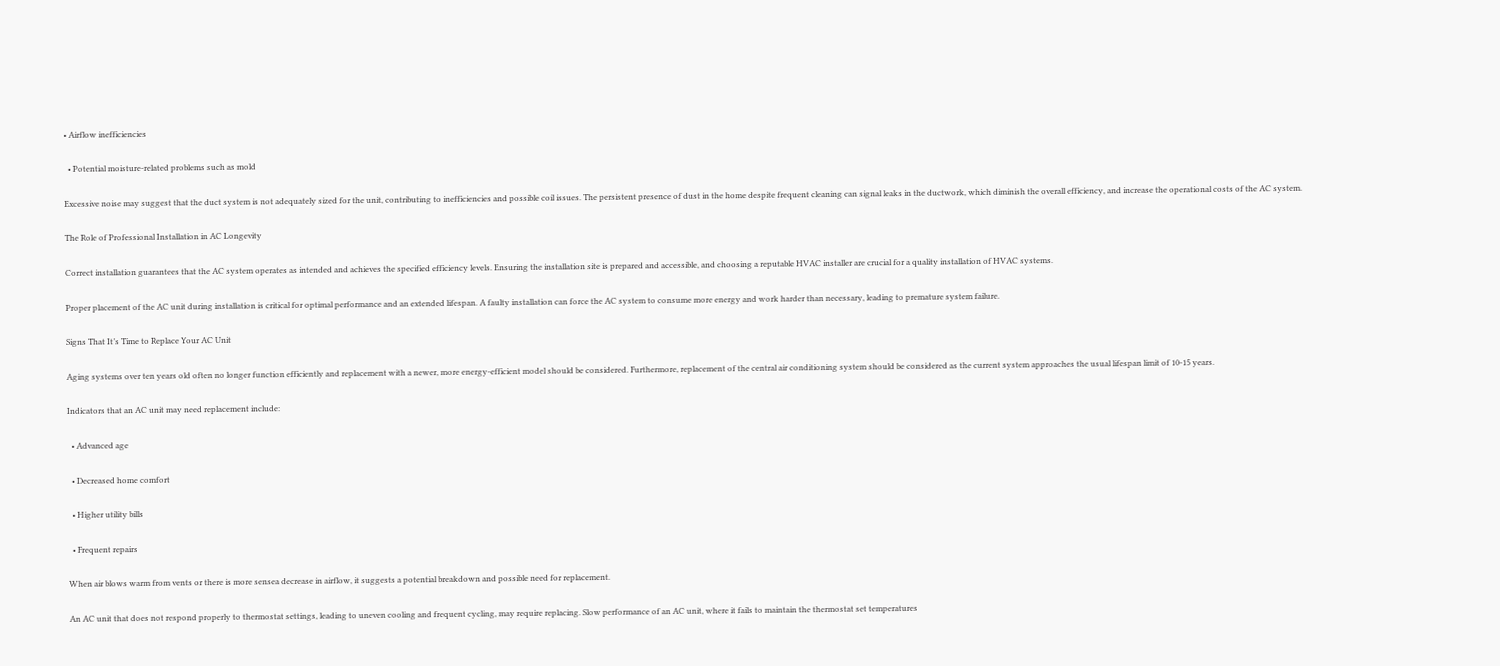• Airflow inefficiencies

  • Potential moisture-related problems such as mold

Excessive noise may suggest that the duct system is not adequately sized for the unit, contributing to inefficiencies and possible coil issues. The persistent presence of dust in the home despite frequent cleaning can signal leaks in the ductwork, which diminish the overall efficiency, and increase the operational costs of the AC system.

The Role of Professional Installation in AC Longevity

Correct installation guarantees that the AC system operates as intended and achieves the specified efficiency levels. Ensuring the installation site is prepared and accessible, and choosing a reputable HVAC installer are crucial for a quality installation of HVAC systems.

Proper placement of the AC unit during installation is critical for optimal performance and an extended lifespan. A faulty installation can force the AC system to consume more energy and work harder than necessary, leading to premature system failure.

Signs That It’s Time to Replace Your AC Unit

Aging systems over ten years old often no longer function efficiently and replacement with a newer, more energy-efficient model should be considered. Furthermore, replacement of the central air conditioning system should be considered as the current system approaches the usual lifespan limit of 10-15 years.

Indicators that an AC unit may need replacement include:

  • Advanced age

  • Decreased home comfort

  • Higher utility bills

  • Frequent repairs

When air blows warm from vents or there is more sensea decrease in airflow, it suggests a potential breakdown and possible need for replacement.

An AC unit that does not respond properly to thermostat settings, leading to uneven cooling and frequent cycling, may require replacing. Slow performance of an AC unit, where it fails to maintain the thermostat set temperatures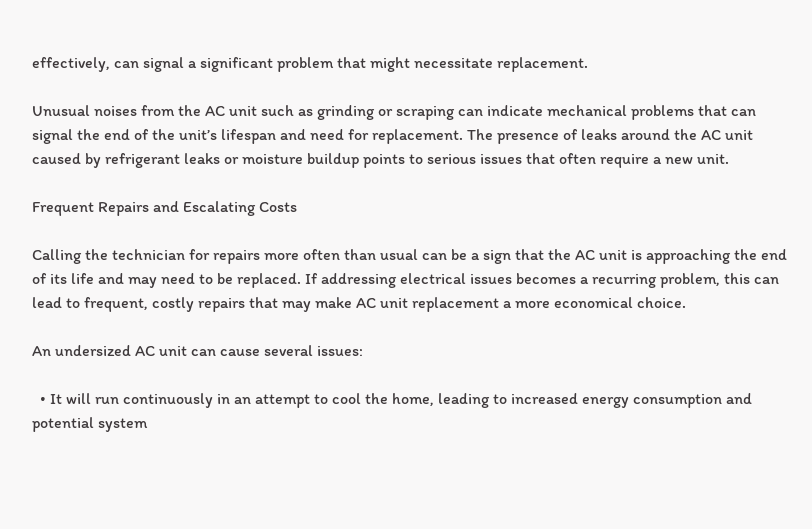effectively, can signal a significant problem that might necessitate replacement.

Unusual noises from the AC unit such as grinding or scraping can indicate mechanical problems that can signal the end of the unit’s lifespan and need for replacement. The presence of leaks around the AC unit caused by refrigerant leaks or moisture buildup points to serious issues that often require a new unit.

Frequent Repairs and Escalating Costs

Calling the technician for repairs more often than usual can be a sign that the AC unit is approaching the end of its life and may need to be replaced. If addressing electrical issues becomes a recurring problem, this can lead to frequent, costly repairs that may make AC unit replacement a more economical choice.

An undersized AC unit can cause several issues:

  • It will run continuously in an attempt to cool the home, leading to increased energy consumption and potential system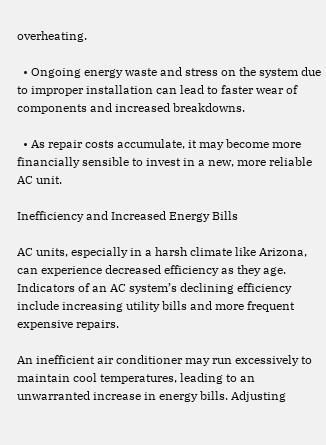overheating.

  • Ongoing energy waste and stress on the system due to improper installation can lead to faster wear of components and increased breakdowns.

  • As repair costs accumulate, it may become more financially sensible to invest in a new, more reliable AC unit.

Inefficiency and Increased Energy Bills

AC units, especially in a harsh climate like Arizona, can experience decreased efficiency as they age. Indicators of an AC system’s declining efficiency include increasing utility bills and more frequent expensive repairs.

An inefficient air conditioner may run excessively to maintain cool temperatures, leading to an unwarranted increase in energy bills. Adjusting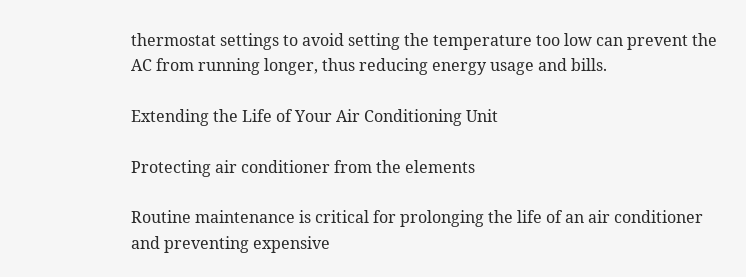thermostat settings to avoid setting the temperature too low can prevent the AC from running longer, thus reducing energy usage and bills.

Extending the Life of Your Air Conditioning Unit

Protecting air conditioner from the elements

Routine maintenance is critical for prolonging the life of an air conditioner and preventing expensive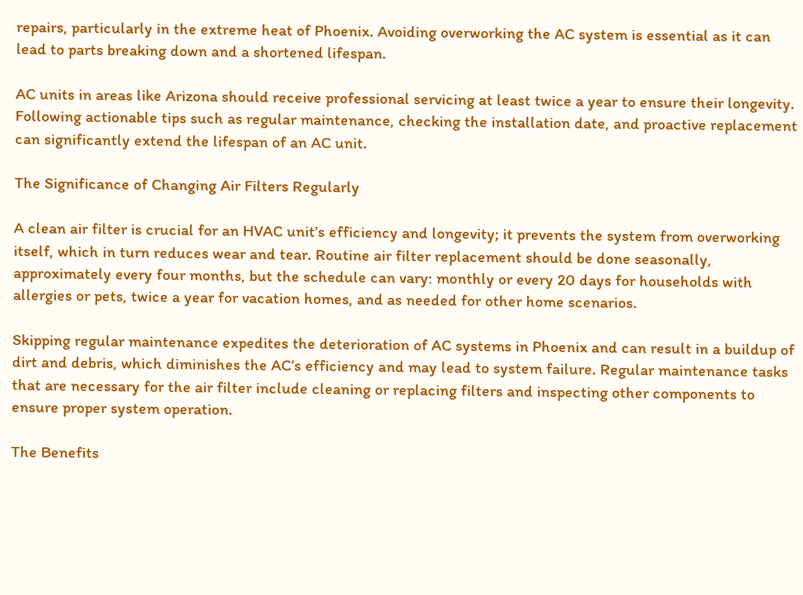repairs, particularly in the extreme heat of Phoenix. Avoiding overworking the AC system is essential as it can lead to parts breaking down and a shortened lifespan.

AC units in areas like Arizona should receive professional servicing at least twice a year to ensure their longevity. Following actionable tips such as regular maintenance, checking the installation date, and proactive replacement can significantly extend the lifespan of an AC unit.

The Significance of Changing Air Filters Regularly

A clean air filter is crucial for an HVAC unit’s efficiency and longevity; it prevents the system from overworking itself, which in turn reduces wear and tear. Routine air filter replacement should be done seasonally, approximately every four months, but the schedule can vary: monthly or every 20 days for households with allergies or pets, twice a year for vacation homes, and as needed for other home scenarios.

Skipping regular maintenance expedites the deterioration of AC systems in Phoenix and can result in a buildup of dirt and debris, which diminishes the AC’s efficiency and may lead to system failure. Regular maintenance tasks that are necessary for the air filter include cleaning or replacing filters and inspecting other components to ensure proper system operation.

The Benefits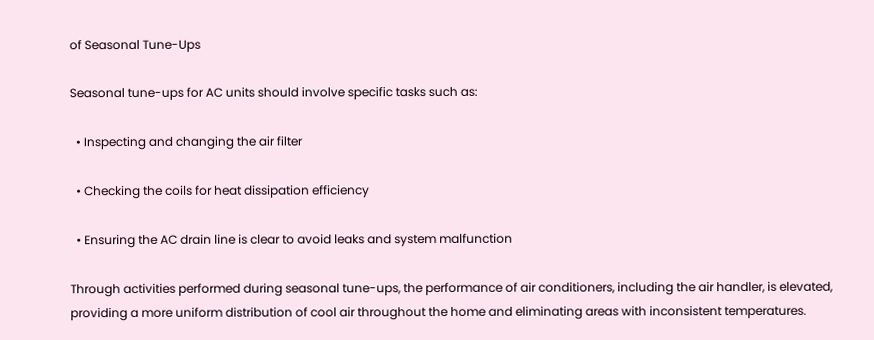of Seasonal Tune-Ups

Seasonal tune-ups for AC units should involve specific tasks such as:

  • Inspecting and changing the air filter

  • Checking the coils for heat dissipation efficiency

  • Ensuring the AC drain line is clear to avoid leaks and system malfunction

Through activities performed during seasonal tune-ups, the performance of air conditioners, including the air handler, is elevated, providing a more uniform distribution of cool air throughout the home and eliminating areas with inconsistent temperatures.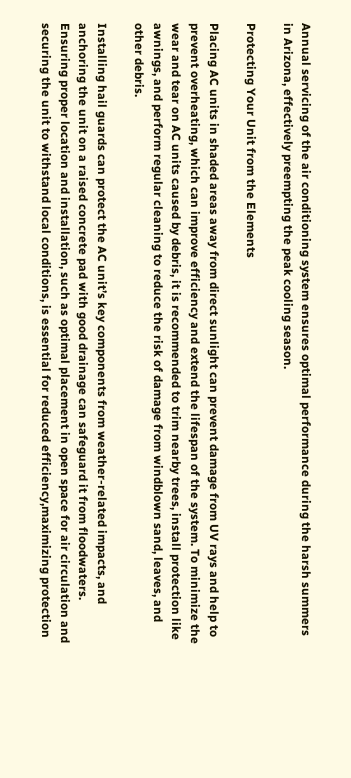Annual servicing of the air conditioning system ensures optimal performance during the harsh summers in Arizona, effectively preempting the peak cooling season.

Protecting Your Unit from the Elements

Placing AC units in shaded areas away from direct sunlight can prevent damage from UV rays and help to prevent overheating, which can improve efficiency and extend the lifespan of the system. To minimize the wear and tear on AC units caused by debris, it is recommended to trim nearby trees, install protection like awnings, and perform regular cleaning to reduce the risk of damage from windblown sand, leaves, and other debris.

Installing hail guards can protect the AC unit’s key components from weather-related impacts, and anchoring the unit on a raised concrete pad with good drainage can safeguard it from floodwaters. Ensuring proper location and installation, such as optimal placement in open space for air circulation and securing the unit to withstand local conditions, is essential for reduced efficiency,maximizing protection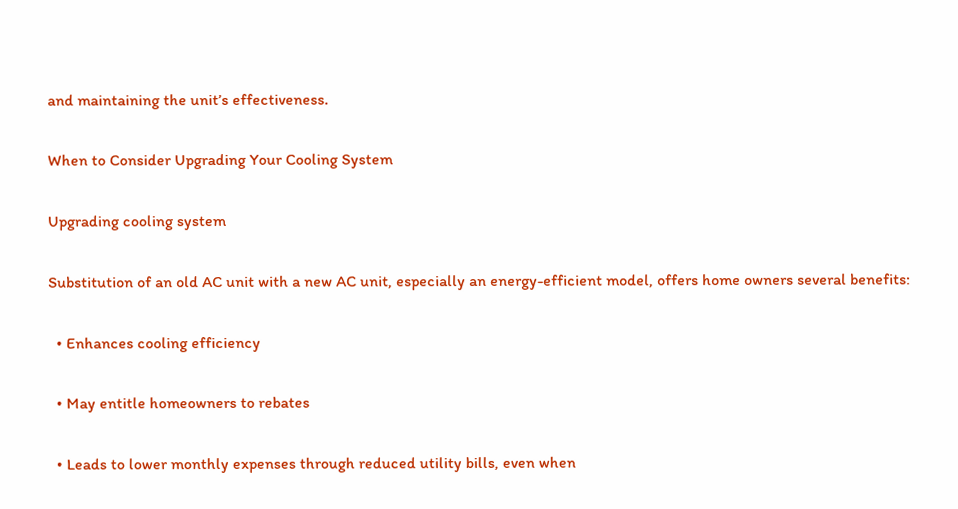and maintaining the unit’s effectiveness.

When to Consider Upgrading Your Cooling System

Upgrading cooling system

Substitution of an old AC unit with a new AC unit, especially an energy-efficient model, offers home owners several benefits:

  • Enhances cooling efficiency

  • May entitle homeowners to rebates

  • Leads to lower monthly expenses through reduced utility bills, even when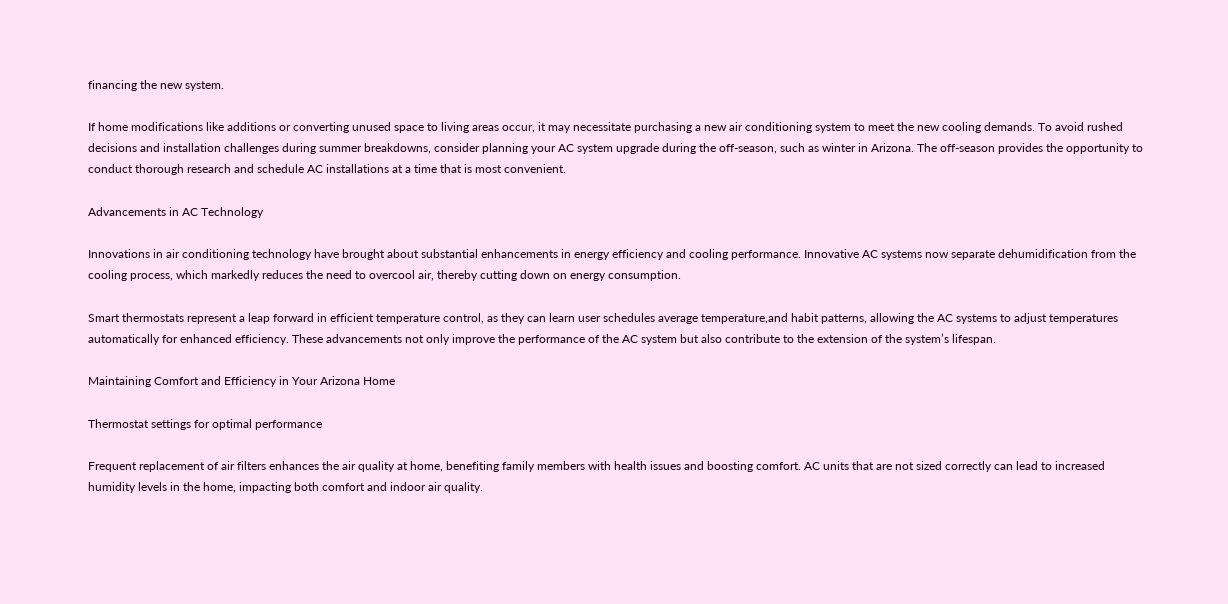financing the new system.

If home modifications like additions or converting unused space to living areas occur, it may necessitate purchasing a new air conditioning system to meet the new cooling demands. To avoid rushed decisions and installation challenges during summer breakdowns, consider planning your AC system upgrade during the off-season, such as winter in Arizona. The off-season provides the opportunity to conduct thorough research and schedule AC installations at a time that is most convenient.

Advancements in AC Technology

Innovations in air conditioning technology have brought about substantial enhancements in energy efficiency and cooling performance. Innovative AC systems now separate dehumidification from the cooling process, which markedly reduces the need to overcool air, thereby cutting down on energy consumption.

Smart thermostats represent a leap forward in efficient temperature control, as they can learn user schedules average temperature,and habit patterns, allowing the AC systems to adjust temperatures automatically for enhanced efficiency. These advancements not only improve the performance of the AC system but also contribute to the extension of the system’s lifespan.

Maintaining Comfort and Efficiency in Your Arizona Home

Thermostat settings for optimal performance

Frequent replacement of air filters enhances the air quality at home, benefiting family members with health issues and boosting comfort. AC units that are not sized correctly can lead to increased humidity levels in the home, impacting both comfort and indoor air quality.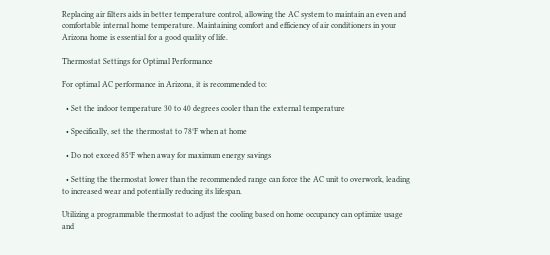Replacing air filters aids in better temperature control, allowing the AC system to maintain an even and comfortable internal home temperature. Maintaining comfort and efficiency of air conditioners in your Arizona home is essential for a good quality of life.

Thermostat Settings for Optimal Performance

For optimal AC performance in Arizona, it is recommended to:

  • Set the indoor temperature 30 to 40 degrees cooler than the external temperature

  • Specifically, set the thermostat to 78°F when at home

  • Do not exceed 85°F when away for maximum energy savings

  • Setting the thermostat lower than the recommended range can force the AC unit to overwork, leading to increased wear and potentially reducing its lifespan.

Utilizing a programmable thermostat to adjust the cooling based on home occupancy can optimize usage and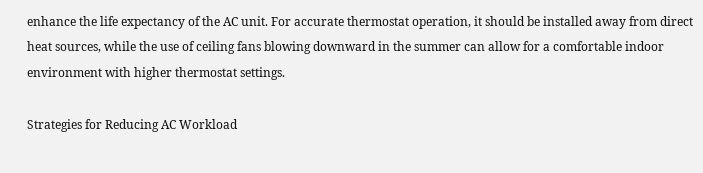enhance the life expectancy of the AC unit. For accurate thermostat operation, it should be installed away from direct heat sources, while the use of ceiling fans blowing downward in the summer can allow for a comfortable indoor environment with higher thermostat settings.

Strategies for Reducing AC Workload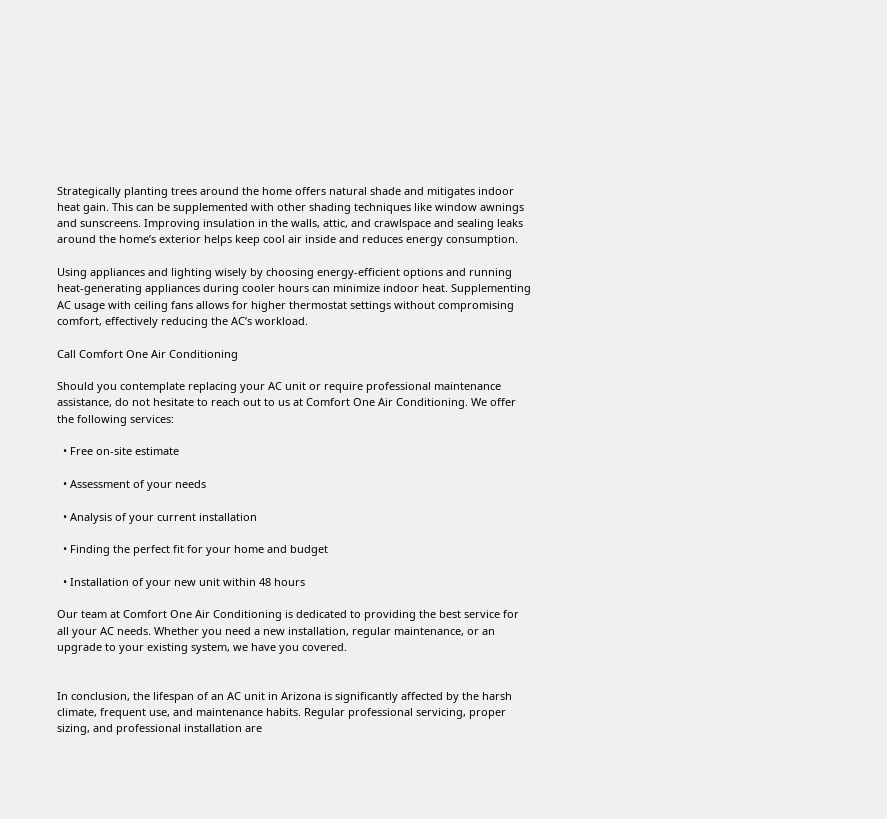Strategically planting trees around the home offers natural shade and mitigates indoor heat gain. This can be supplemented with other shading techniques like window awnings and sunscreens. Improving insulation in the walls, attic, and crawlspace and sealing leaks around the home’s exterior helps keep cool air inside and reduces energy consumption.

Using appliances and lighting wisely by choosing energy-efficient options and running heat-generating appliances during cooler hours can minimize indoor heat. Supplementing AC usage with ceiling fans allows for higher thermostat settings without compromising comfort, effectively reducing the AC’s workload.

Call Comfort One Air Conditioning

Should you contemplate replacing your AC unit or require professional maintenance assistance, do not hesitate to reach out to us at Comfort One Air Conditioning. We offer the following services:

  • Free on-site estimate

  • Assessment of your needs

  • Analysis of your current installation

  • Finding the perfect fit for your home and budget

  • Installation of your new unit within 48 hours

Our team at Comfort One Air Conditioning is dedicated to providing the best service for all your AC needs. Whether you need a new installation, regular maintenance, or an upgrade to your existing system, we have you covered.


In conclusion, the lifespan of an AC unit in Arizona is significantly affected by the harsh climate, frequent use, and maintenance habits. Regular professional servicing, proper sizing, and professional installation are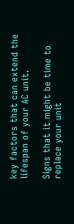key factors that can extend the lifespan of your AC unit.

Signs that it might be time to replace your unit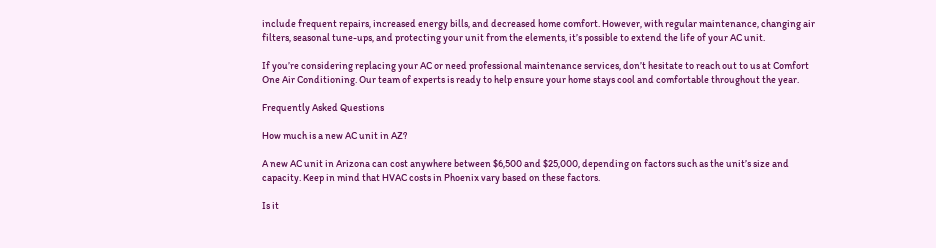include frequent repairs, increased energy bills, and decreased home comfort. However, with regular maintenance, changing air filters, seasonal tune-ups, and protecting your unit from the elements, it’s possible to extend the life of your AC unit.

If you’re considering replacing your AC or need professional maintenance services, don’t hesitate to reach out to us at Comfort One Air Conditioning. Our team of experts is ready to help ensure your home stays cool and comfortable throughout the year.

Frequently Asked Questions

How much is a new AC unit in AZ?

A new AC unit in Arizona can cost anywhere between $6,500 and $25,000, depending on factors such as the unit’s size and capacity. Keep in mind that HVAC costs in Phoenix vary based on these factors.

Is it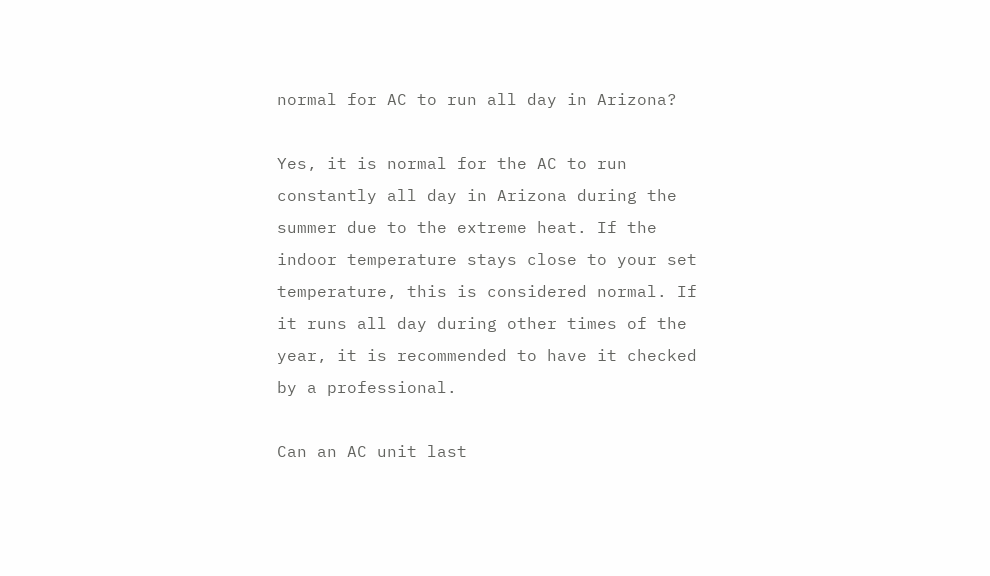normal for AC to run all day in Arizona?

Yes, it is normal for the AC to run constantly all day in Arizona during the summer due to the extreme heat. If the indoor temperature stays close to your set temperature, this is considered normal. If it runs all day during other times of the year, it is recommended to have it checked by a professional.

Can an AC unit last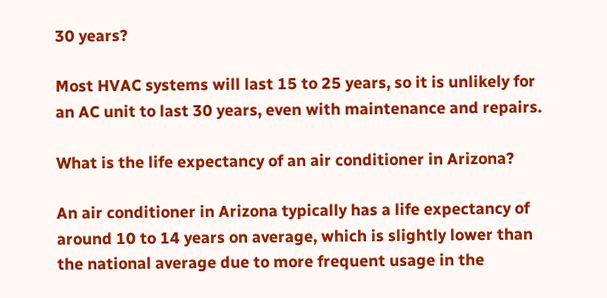30 years?

Most HVAC systems will last 15 to 25 years, so it is unlikely for an AC unit to last 30 years, even with maintenance and repairs.

What is the life expectancy of an air conditioner in Arizona?

An air conditioner in Arizona typically has a life expectancy of around 10 to 14 years on average, which is slightly lower than the national average due to more frequent usage in the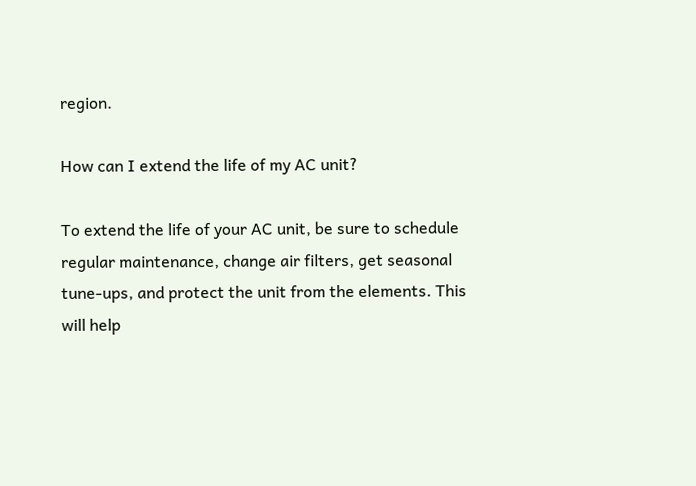region.

How can I extend the life of my AC unit?

To extend the life of your AC unit, be sure to schedule regular maintenance, change air filters, get seasonal tune-ups, and protect the unit from the elements. This will help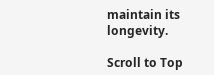maintain its longevity.

Scroll to Top